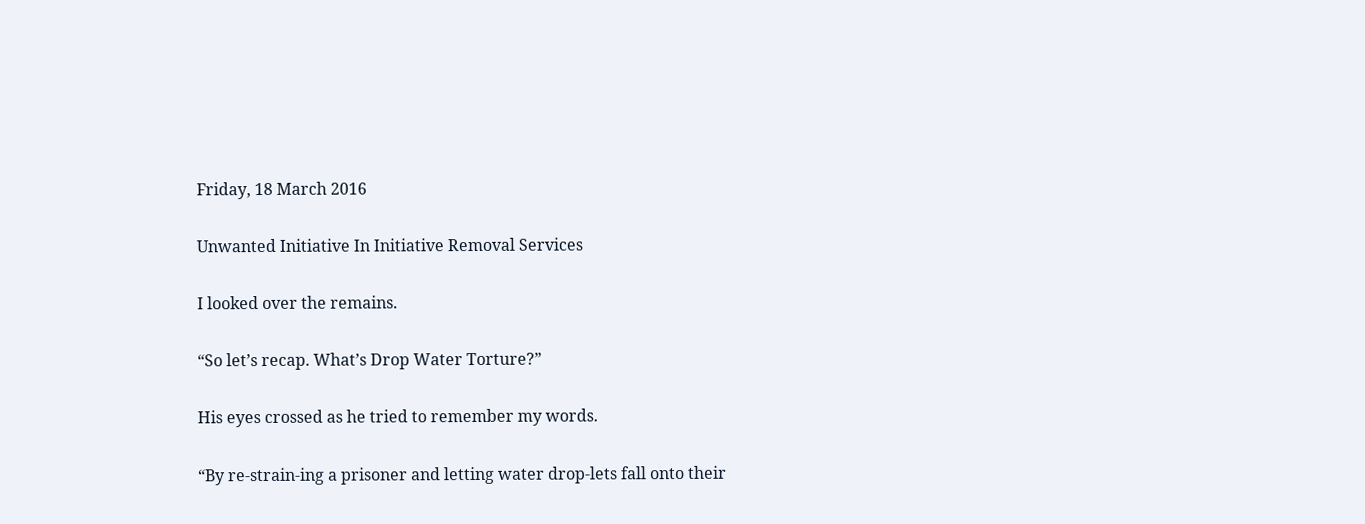Friday, 18 March 2016

Unwanted Initiative In Initiative Removal Services

I looked over the remains.

“So let’s recap. What’s Drop Water Torture?”

His eyes crossed as he tried to remember my words.

“By re-strain-ing a prisoner and letting water drop-lets fall onto their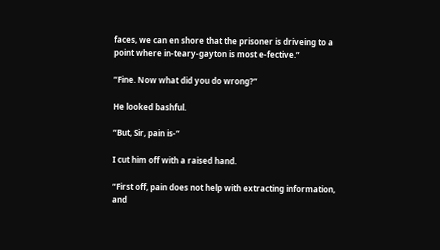faces, we can en shore that the prisoner is driveing to a point where in-teary-gayton is most e-fective.”

“Fine. Now what did you do wrong?”

He looked bashful.

“But, Sir, pain is-“

I cut him off with a raised hand.

“First off, pain does not help with extracting information, and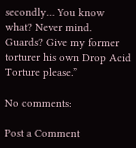secondly… You know what? Never mind. Guards? Give my former torturer his own Drop Acid Torture please.”

No comments:

Post a Comment